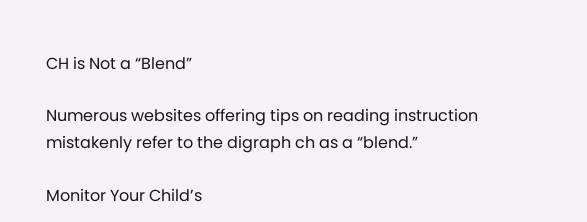CH is Not a “Blend”

Numerous websites offering tips on reading instruction mistakenly refer to the digraph ch as a “blend.”

Monitor Your Child’s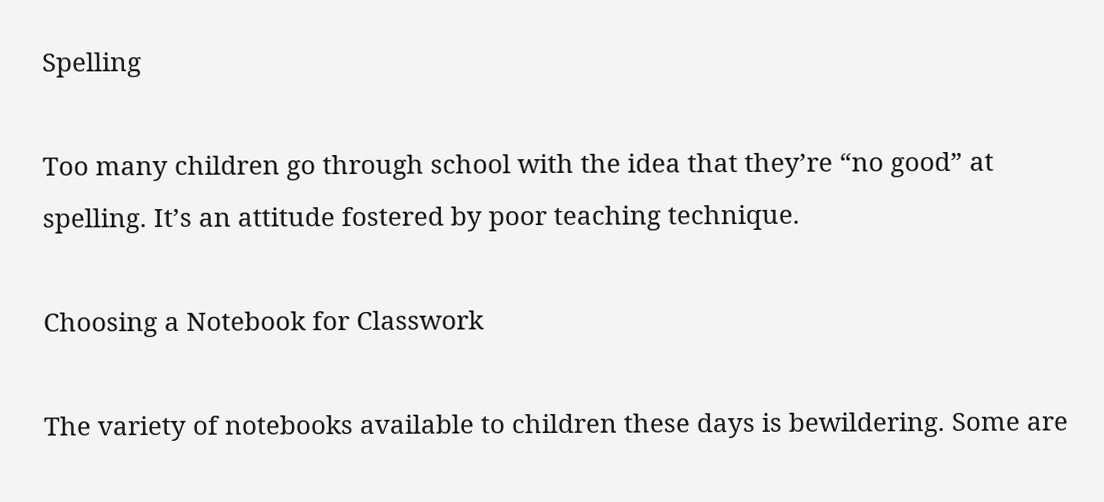Spelling

Too many children go through school with the idea that they’re “no good” at spelling. It’s an attitude fostered by poor teaching technique.

Choosing a Notebook for Classwork

The variety of notebooks available to children these days is bewildering. Some are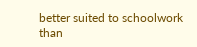better suited to schoolwork than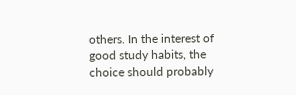others. In the interest of good study habits, the choice should probably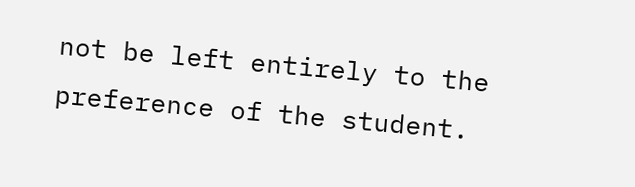not be left entirely to the preference of the student.